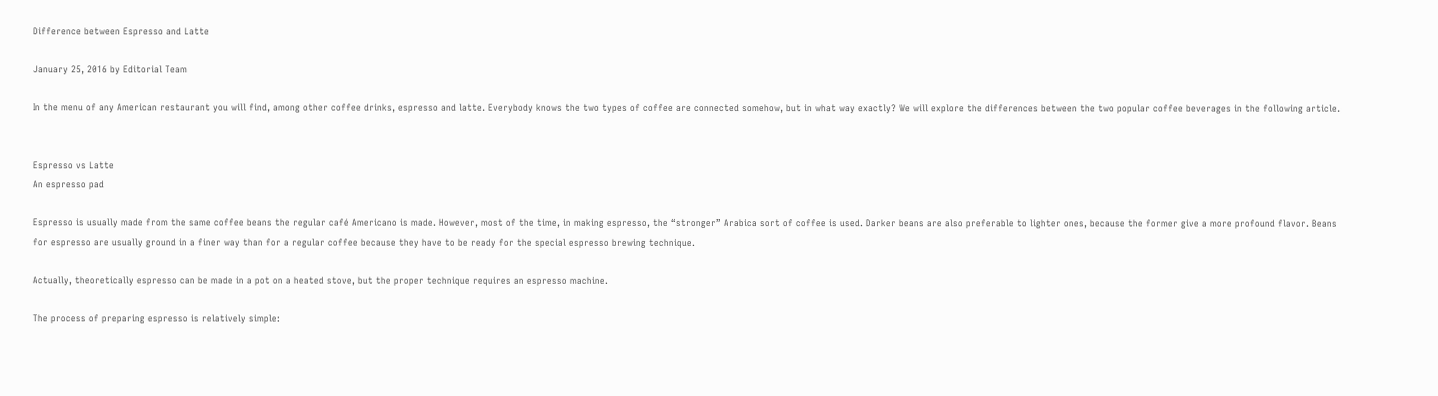Difference between Espresso and Latte

January 25, 2016 by Editorial Team

In the menu of any American restaurant you will find, among other coffee drinks, espresso and latte. Everybody knows the two types of coffee are connected somehow, but in what way exactly? We will explore the differences between the two popular coffee beverages in the following article.


Espresso vs Latte
An espresso pad

Espresso is usually made from the same coffee beans the regular café Americano is made. However, most of the time, in making espresso, the “stronger” Arabica sort of coffee is used. Darker beans are also preferable to lighter ones, because the former give a more profound flavor. Beans for espresso are usually ground in a finer way than for a regular coffee because they have to be ready for the special espresso brewing technique.

Actually, theoretically espresso can be made in a pot on a heated stove, but the proper technique requires an espresso machine.

The process of preparing espresso is relatively simple: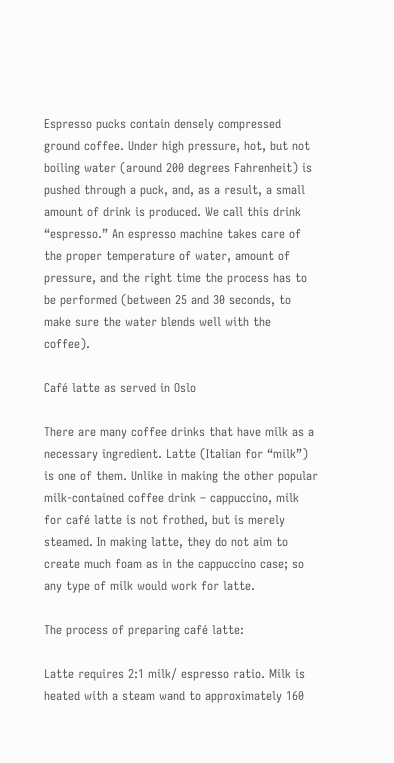Espresso pucks contain densely compressed ground coffee. Under high pressure, hot, but not boiling water (around 200 degrees Fahrenheit) is pushed through a puck, and, as a result, a small amount of drink is produced. We call this drink “espresso.” An espresso machine takes care of the proper temperature of water, amount of pressure, and the right time the process has to be performed (between 25 and 30 seconds, to make sure the water blends well with the coffee).

Café latte as served in Oslo

There are many coffee drinks that have milk as a necessary ingredient. Latte (Italian for “milk”) is one of them. Unlike in making the other popular milk-contained coffee drink – cappuccino, milk for café latte is not frothed, but is merely steamed. In making latte, they do not aim to create much foam as in the cappuccino case; so any type of milk would work for latte.

The process of preparing café latte:

Latte requires 2:1 milk/ espresso ratio. Milk is heated with a steam wand to approximately 160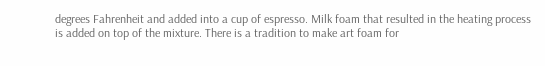degrees Fahrenheit and added into a cup of espresso. Milk foam that resulted in the heating process is added on top of the mixture. There is a tradition to make art foam for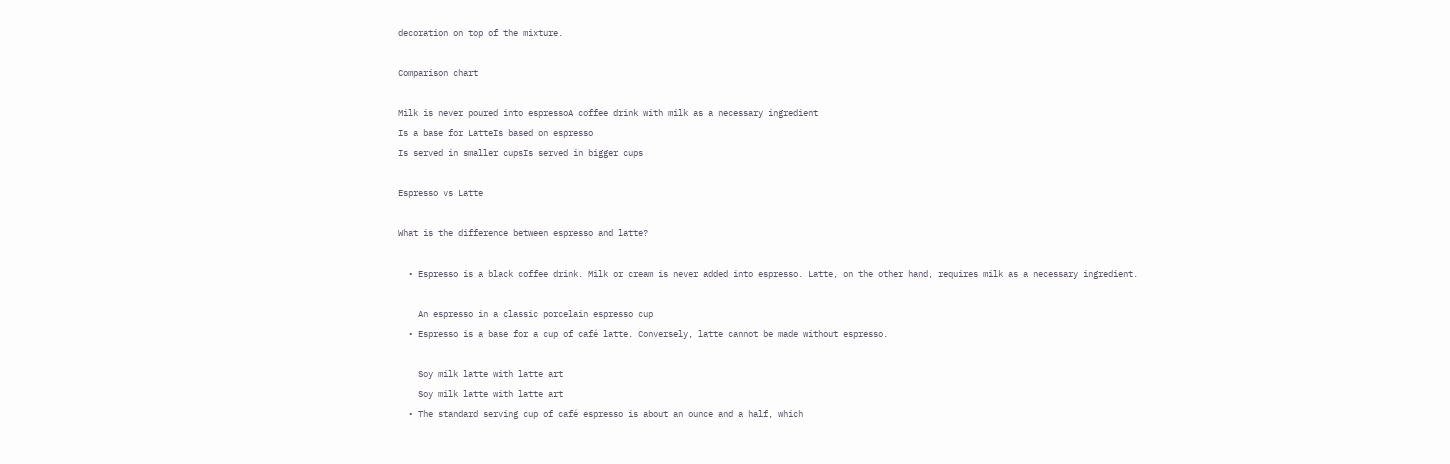decoration on top of the mixture.

Comparison chart

Milk is never poured into espressoA coffee drink with milk as a necessary ingredient
Is a base for LatteIs based on espresso
Is served in smaller cupsIs served in bigger cups

Espresso vs Latte

What is the difference between espresso and latte?

  • Espresso is a black coffee drink. Milk or cream is never added into espresso. Latte, on the other hand, requires milk as a necessary ingredient.

    An espresso in a classic porcelain espresso cup
  • Espresso is a base for a cup of café latte. Conversely, latte cannot be made without espresso.

    Soy milk latte with latte art
    Soy milk latte with latte art
  • The standard serving cup of café espresso is about an ounce and a half, which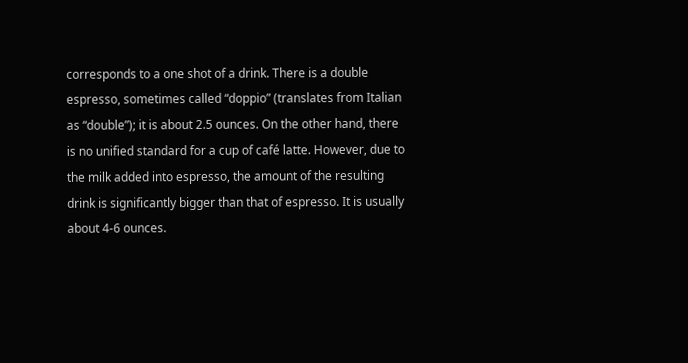corresponds to a one shot of a drink. There is a double espresso, sometimes called “doppio” (translates from Italian as “double”); it is about 2.5 ounces. On the other hand, there is no unified standard for a cup of café latte. However, due to the milk added into espresso, the amount of the resulting drink is significantly bigger than that of espresso. It is usually about 4-6 ounces.